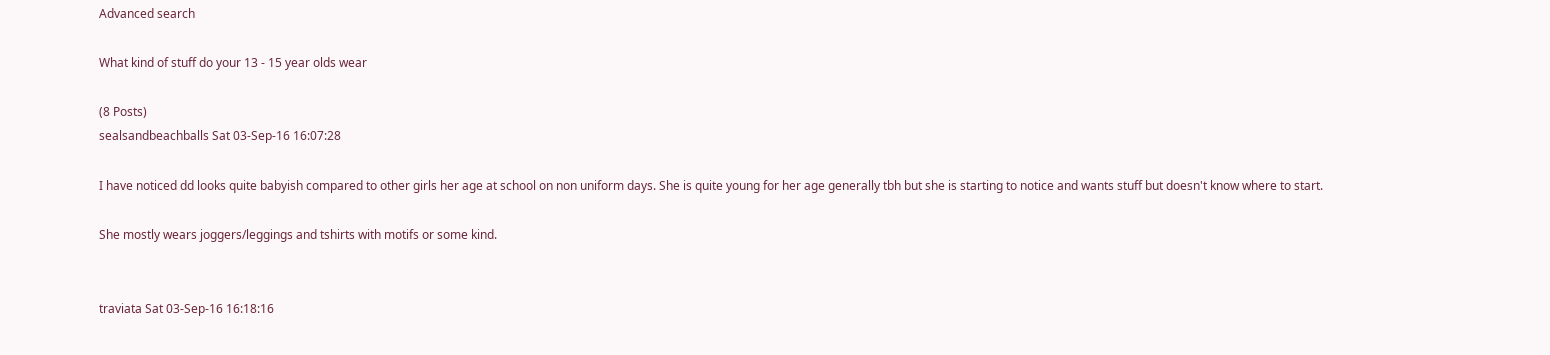Advanced search

What kind of stuff do your 13 - 15 year olds wear

(8 Posts)
sealsandbeachballs Sat 03-Sep-16 16:07:28

I have noticed dd looks quite babyish compared to other girls her age at school on non uniform days. She is quite young for her age generally tbh but she is starting to notice and wants stuff but doesn't know where to start.

She mostly wears joggers/leggings and tshirts with motifs or some kind.


traviata Sat 03-Sep-16 16:18:16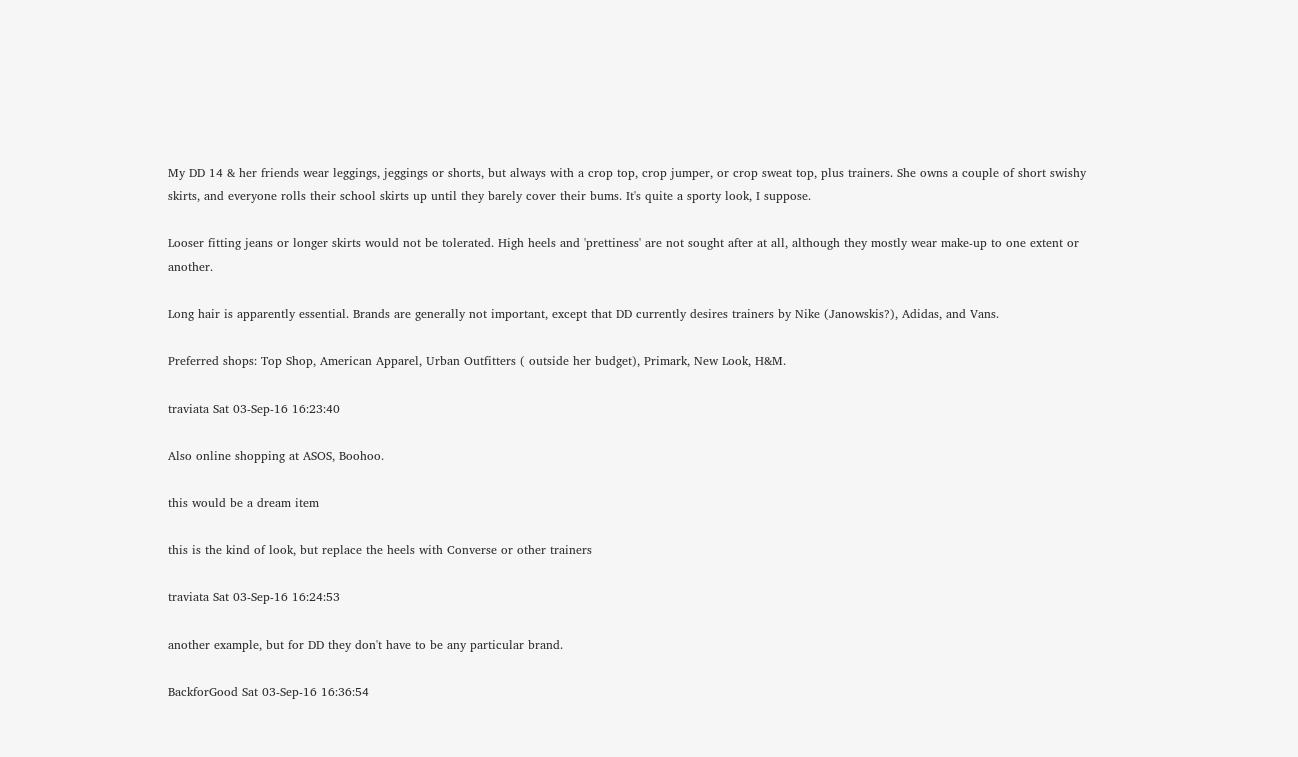My DD 14 & her friends wear leggings, jeggings or shorts, but always with a crop top, crop jumper, or crop sweat top, plus trainers. She owns a couple of short swishy skirts, and everyone rolls their school skirts up until they barely cover their bums. It's quite a sporty look, I suppose.

Looser fitting jeans or longer skirts would not be tolerated. High heels and 'prettiness' are not sought after at all, although they mostly wear make-up to one extent or another.

Long hair is apparently essential. Brands are generally not important, except that DD currently desires trainers by Nike (Janowskis?), Adidas, and Vans.

Preferred shops: Top Shop, American Apparel, Urban Outfitters ( outside her budget), Primark, New Look, H&M.

traviata Sat 03-Sep-16 16:23:40

Also online shopping at ASOS, Boohoo.

this would be a dream item

this is the kind of look, but replace the heels with Converse or other trainers

traviata Sat 03-Sep-16 16:24:53

another example, but for DD they don't have to be any particular brand.

BackforGood Sat 03-Sep-16 16:36:54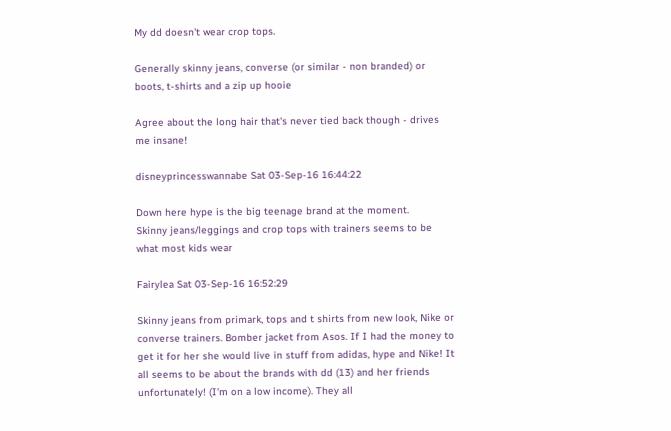My dd doesn't wear crop tops.

Generally skinny jeans, converse (or similar - non branded) or boots, t-shirts and a zip up hooie

Agree about the long hair that's never tied back though - drives me insane!

disneyprincesswannabe Sat 03-Sep-16 16:44:22

Down here hype is the big teenage brand at the moment.
Skinny jeans/leggings and crop tops with trainers seems to be what most kids wear

Fairylea Sat 03-Sep-16 16:52:29

Skinny jeans from primark, tops and t shirts from new look, Nike or converse trainers. Bomber jacket from Asos. If I had the money to get it for her she would live in stuff from adidas, hype and Nike! It all seems to be about the brands with dd (13) and her friends unfortunately! (I'm on a low income). They all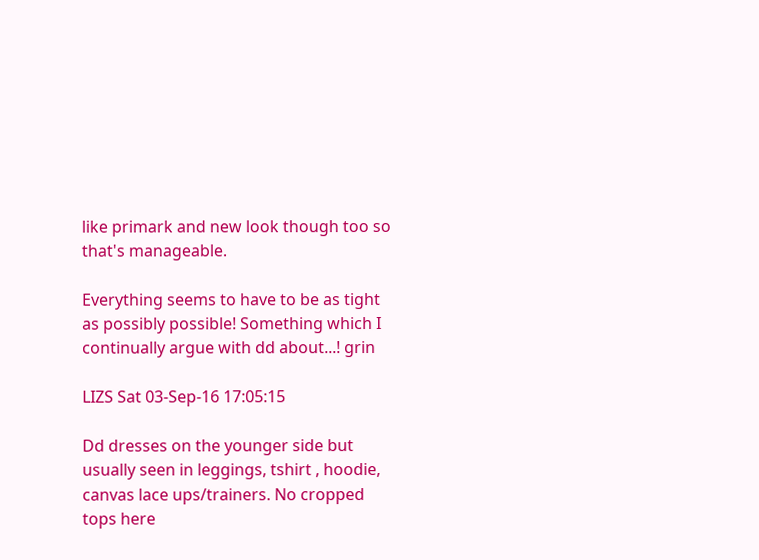like primark and new look though too so that's manageable.

Everything seems to have to be as tight as possibly possible! Something which I continually argue with dd about...! grin

LIZS Sat 03-Sep-16 17:05:15

Dd dresses on the younger side but usually seen in leggings, tshirt , hoodie, canvas lace ups/trainers. No cropped tops here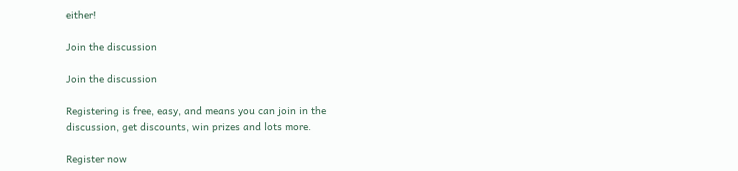either!

Join the discussion

Join the discussion

Registering is free, easy, and means you can join in the discussion, get discounts, win prizes and lots more.

Register now